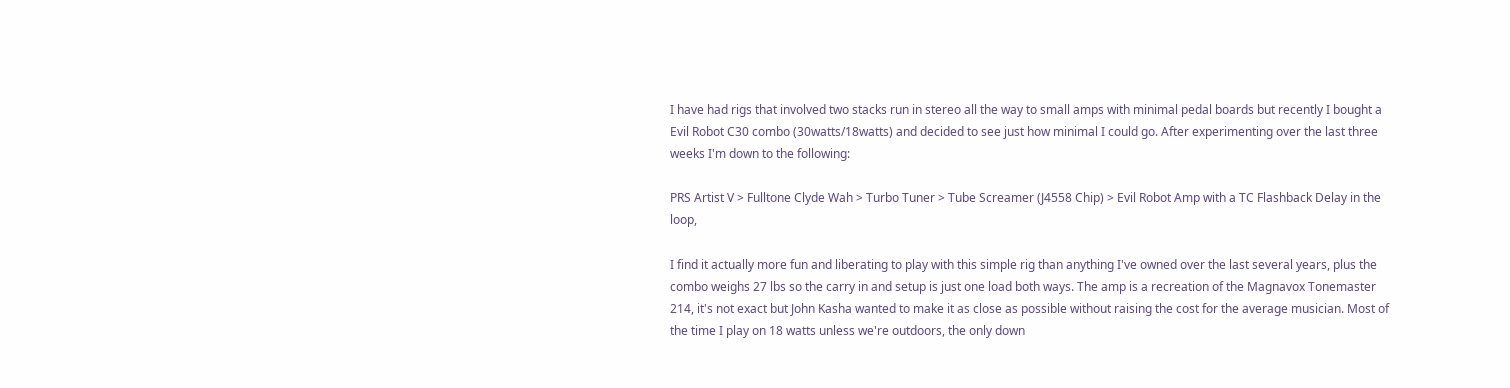I have had rigs that involved two stacks run in stereo all the way to small amps with minimal pedal boards but recently I bought a Evil Robot C30 combo (30watts/18watts) and decided to see just how minimal I could go. After experimenting over the last three weeks I'm down to the following:

PRS Artist V > Fulltone Clyde Wah > Turbo Tuner > Tube Screamer (J4558 Chip) > Evil Robot Amp with a TC Flashback Delay in the loop,

I find it actually more fun and liberating to play with this simple rig than anything I've owned over the last several years, plus the combo weighs 27 lbs so the carry in and setup is just one load both ways. The amp is a recreation of the Magnavox Tonemaster 214, it's not exact but John Kasha wanted to make it as close as possible without raising the cost for the average musician. Most of the time I play on 18 watts unless we're outdoors, the only down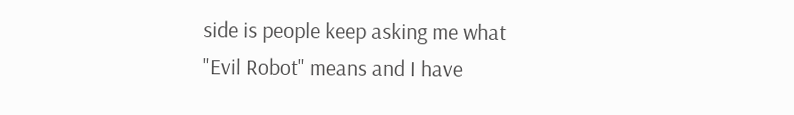side is people keep asking me what "Evil Robot" means and I have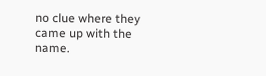no clue where they came up with the name.